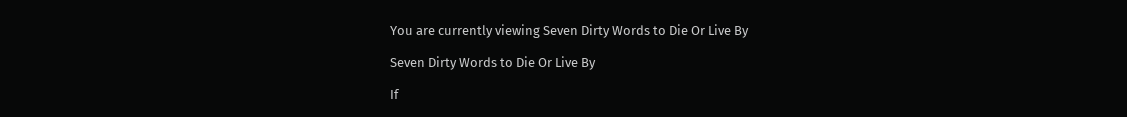You are currently viewing Seven Dirty Words to Die Or Live By

Seven Dirty Words to Die Or Live By

If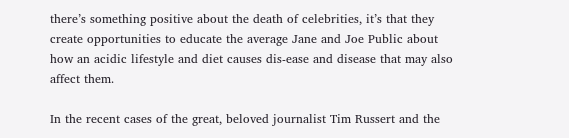there’s something positive about the death of celebrities, it’s that they create opportunities to educate the average Jane and Joe Public about how an acidic lifestyle and diet causes dis-ease and disease that may also affect them.

In the recent cases of the great, beloved journalist Tim Russert and the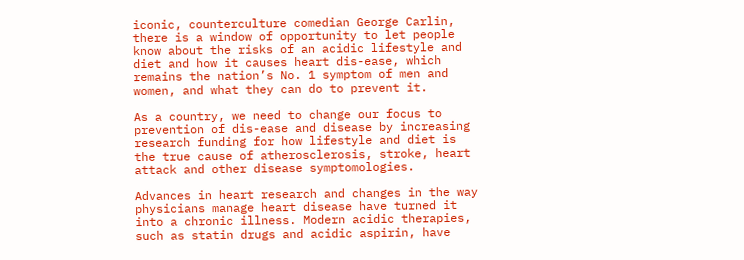iconic, counterculture comedian George Carlin, there is a window of opportunity to let people know about the risks of an acidic lifestyle and diet and how it causes heart dis-ease, which remains the nation’s No. 1 symptom of men and women, and what they can do to prevent it.

As a country, we need to change our focus to prevention of dis-ease and disease by increasing research funding for how lifestyle and diet is the true cause of atherosclerosis, stroke, heart attack and other disease symptomologies.

Advances in heart research and changes in the way physicians manage heart disease have turned it into a chronic illness. Modern acidic therapies, such as statin drugs and acidic aspirin, have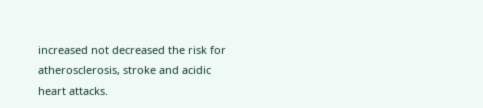increased not decreased the risk for atherosclerosis, stroke and acidic heart attacks.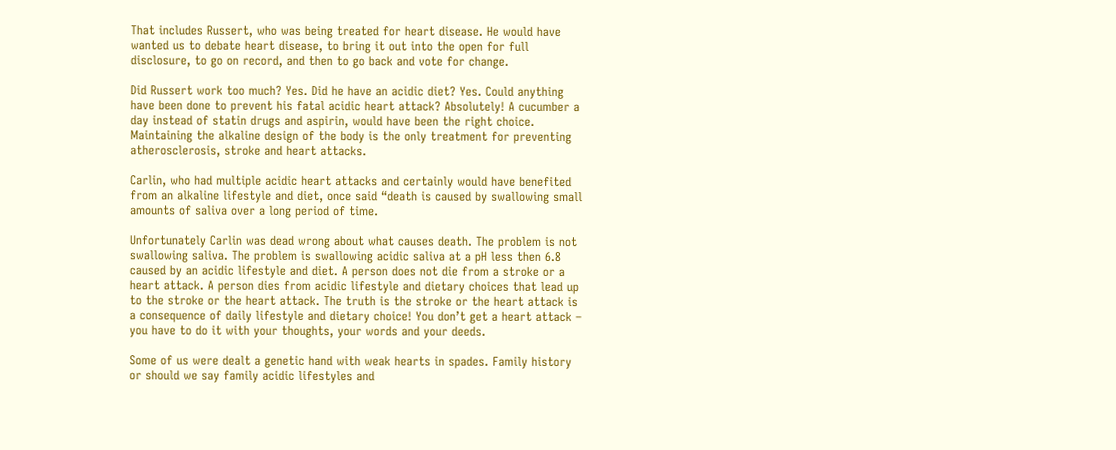That includes Russert, who was being treated for heart disease. He would have wanted us to debate heart disease, to bring it out into the open for full disclosure, to go on record, and then to go back and vote for change.

Did Russert work too much? Yes. Did he have an acidic diet? Yes. Could anything have been done to prevent his fatal acidic heart attack? Absolutely! A cucumber a day instead of statin drugs and aspirin, would have been the right choice. Maintaining the alkaline design of the body is the only treatment for preventing atherosclerosis, stroke and heart attacks.

Carlin, who had multiple acidic heart attacks and certainly would have benefited from an alkaline lifestyle and diet, once said “death is caused by swallowing small amounts of saliva over a long period of time.

Unfortunately Carlin was dead wrong about what causes death. The problem is not swallowing saliva. The problem is swallowing acidic saliva at a pH less then 6.8 caused by an acidic lifestyle and diet. A person does not die from a stroke or a heart attack. A person dies from acidic lifestyle and dietary choices that lead up to the stroke or the heart attack. The truth is the stroke or the heart attack is a consequence of daily lifestyle and dietary choice! You don’t get a heart attack – you have to do it with your thoughts, your words and your deeds.

Some of us were dealt a genetic hand with weak hearts in spades. Family history or should we say family acidic lifestyles and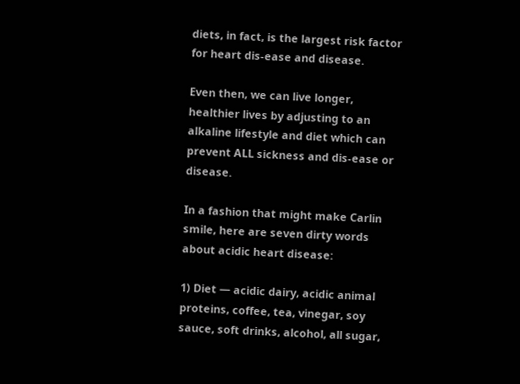diets, in fact, is the largest risk factor for heart dis-ease and disease.

Even then, we can live longer, healthier lives by adjusting to an alkaline lifestyle and diet which can prevent ALL sickness and dis-ease or disease.

In a fashion that might make Carlin smile, here are seven dirty words about acidic heart disease:

1) Diet — acidic dairy, acidic animal proteins, coffee, tea, vinegar, soy sauce, soft drinks, alcohol, all sugar,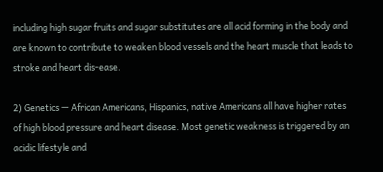including high sugar fruits and sugar substitutes are all acid forming in the body and are known to contribute to weaken blood vessels and the heart muscle that leads to stroke and heart dis-ease.

2) Genetics — African Americans, Hispanics, native Americans all have higher rates of high blood pressure and heart disease. Most genetic weakness is triggered by an acidic lifestyle and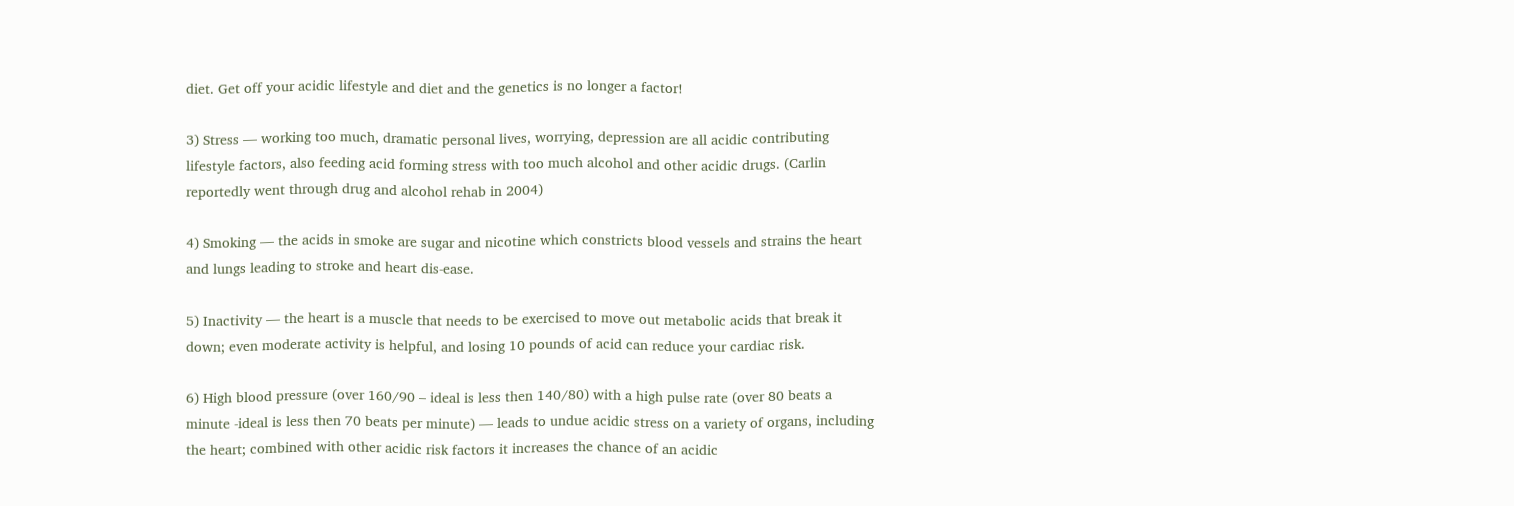diet. Get off your acidic lifestyle and diet and the genetics is no longer a factor!

3) Stress — working too much, dramatic personal lives, worrying, depression are all acidic contributing lifestyle factors, also feeding acid forming stress with too much alcohol and other acidic drugs. (Carlin reportedly went through drug and alcohol rehab in 2004)

4) Smoking — the acids in smoke are sugar and nicotine which constricts blood vessels and strains the heart and lungs leading to stroke and heart dis-ease.

5) Inactivity — the heart is a muscle that needs to be exercised to move out metabolic acids that break it down; even moderate activity is helpful, and losing 10 pounds of acid can reduce your cardiac risk.

6) High blood pressure (over 160/90 – ideal is less then 140/80) with a high pulse rate (over 80 beats a minute -ideal is less then 70 beats per minute) — leads to undue acidic stress on a variety of organs, including the heart; combined with other acidic risk factors it increases the chance of an acidic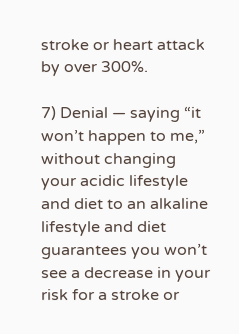stroke or heart attack by over 300%.

7) Denial — saying “it won’t happen to me,” without changing your acidic lifestyle and diet to an alkaline lifestyle and diet guarantees you won’t see a decrease in your risk for a stroke or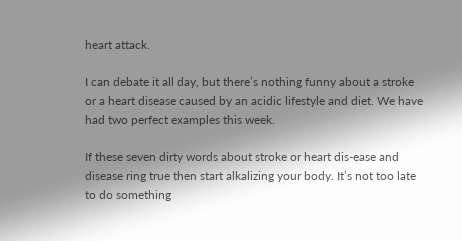heart attack.

I can debate it all day, but there’s nothing funny about a stroke or a heart disease caused by an acidic lifestyle and diet. We have had two perfect examples this week.

If these seven dirty words about stroke or heart dis-ease and disease ring true then start alkalizing your body. It’s not too late to do something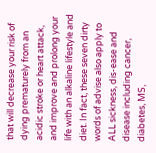that will decrease your risk of dying prematurely from an acidic stroke or heart attack, and improve and prolong your life with an alkaline lifestyle and diet. In fact, these seven dirty words of advise also apply to ALL sickness, dis-ease and disease including cancer, diabetes, MS,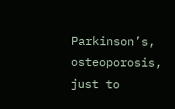Parkinson’s, osteoporosis, just to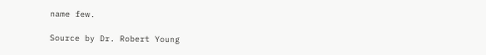name few.

Source by Dr. Robert Young